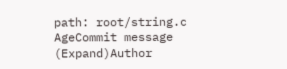path: root/string.c
AgeCommit message (Expand)Author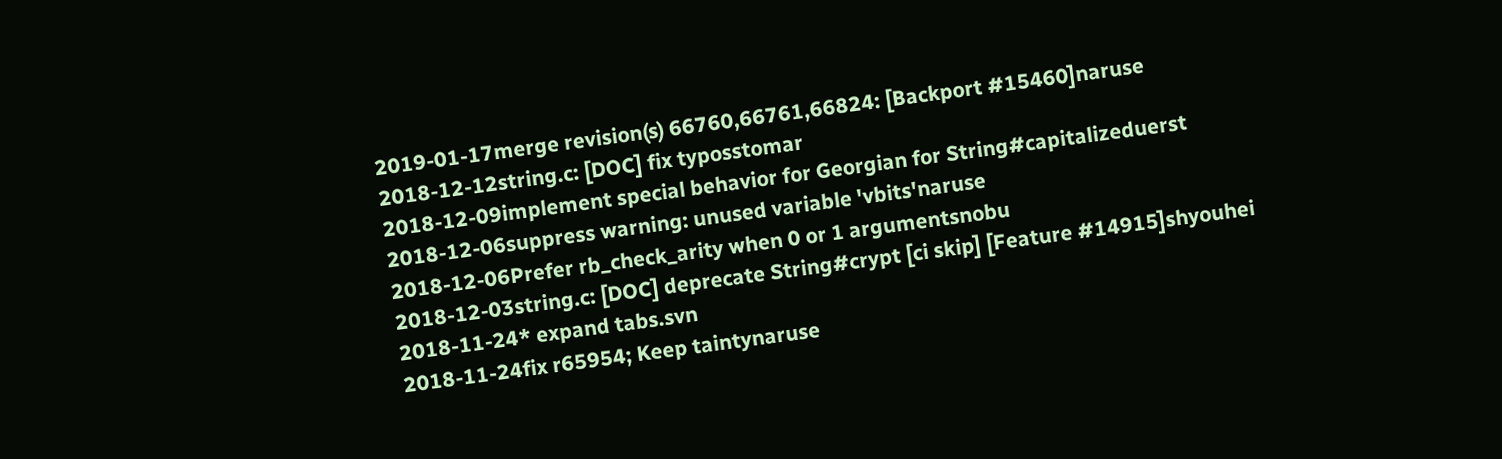2019-01-17merge revision(s) 66760,66761,66824: [Backport #15460]naruse
2018-12-12string.c: [DOC] fix typosstomar
2018-12-09implement special behavior for Georgian for String#capitalizeduerst
2018-12-06suppress warning: unused variable 'vbits'naruse
2018-12-06Prefer rb_check_arity when 0 or 1 argumentsnobu
2018-12-03string.c: [DOC] deprecate String#crypt [ci skip] [Feature #14915]shyouhei
2018-11-24* expand tabs.svn
2018-11-24fix r65954; Keep taintynaruse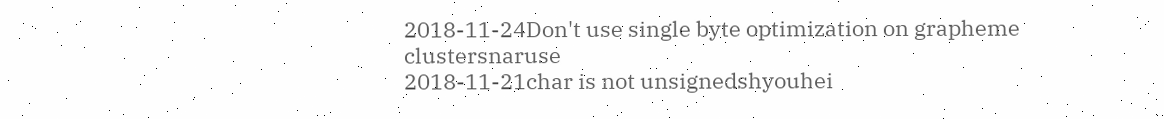2018-11-24Don't use single byte optimization on grapheme clustersnaruse
2018-11-21char is not unsignedshyouhei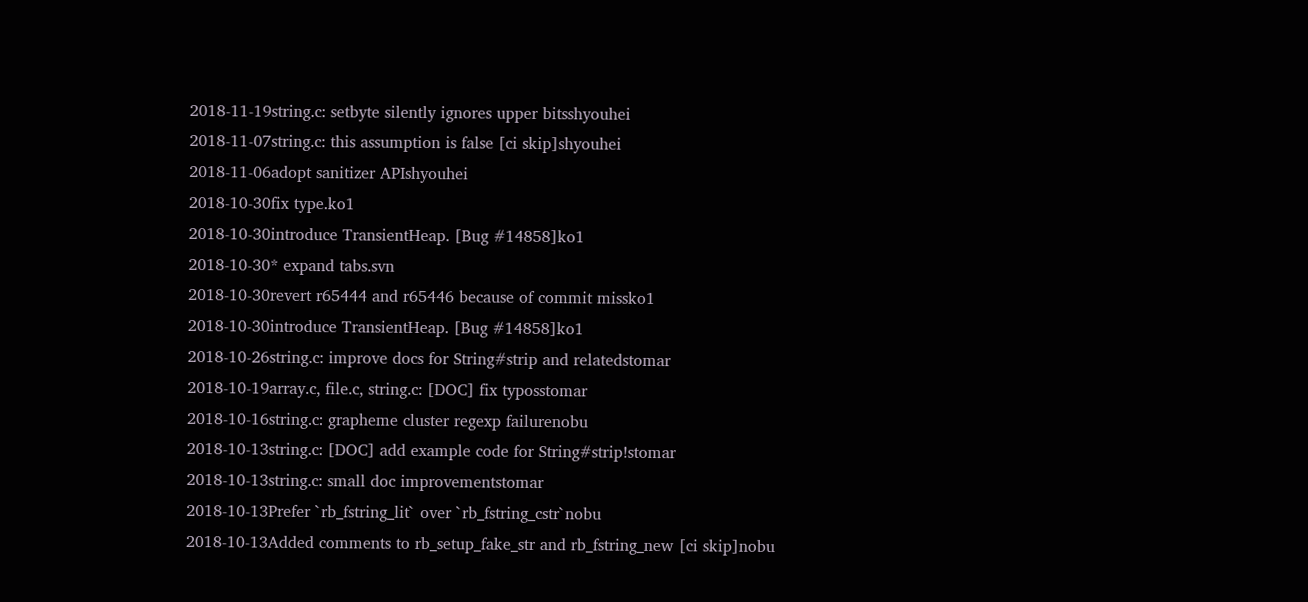2018-11-19string.c: setbyte silently ignores upper bitsshyouhei
2018-11-07string.c: this assumption is false [ci skip]shyouhei
2018-11-06adopt sanitizer APIshyouhei
2018-10-30fix type.ko1
2018-10-30introduce TransientHeap. [Bug #14858]ko1
2018-10-30* expand tabs.svn
2018-10-30revert r65444 and r65446 because of commit missko1
2018-10-30introduce TransientHeap. [Bug #14858]ko1
2018-10-26string.c: improve docs for String#strip and relatedstomar
2018-10-19array.c, file.c, string.c: [DOC] fix typosstomar
2018-10-16string.c: grapheme cluster regexp failurenobu
2018-10-13string.c: [DOC] add example code for String#strip!stomar
2018-10-13string.c: small doc improvementstomar
2018-10-13Prefer `rb_fstring_lit` over `rb_fstring_cstr`nobu
2018-10-13Added comments to rb_setup_fake_str and rb_fstring_new [ci skip]nobu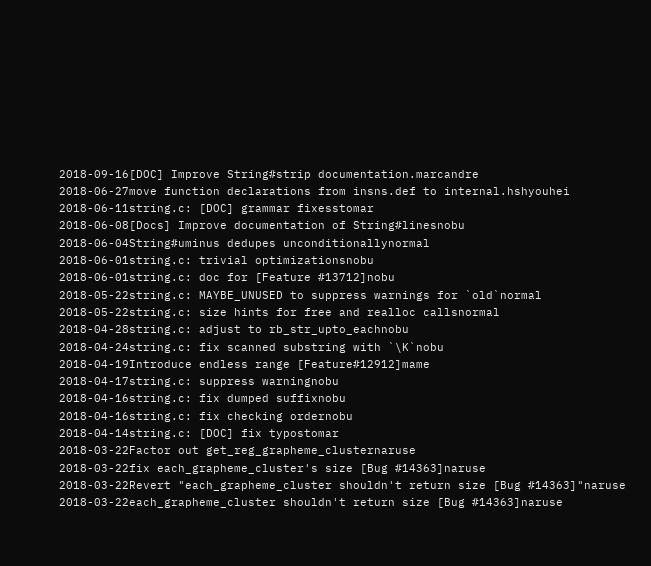2018-09-16[DOC] Improve String#strip documentation.marcandre
2018-06-27move function declarations from insns.def to internal.hshyouhei
2018-06-11string.c: [DOC] grammar fixesstomar
2018-06-08[Docs] Improve documentation of String#linesnobu
2018-06-04String#uminus dedupes unconditionallynormal
2018-06-01string.c: trivial optimizationsnobu
2018-06-01string.c: doc for [Feature #13712]nobu
2018-05-22string.c: MAYBE_UNUSED to suppress warnings for `old`normal
2018-05-22string.c: size hints for free and realloc callsnormal
2018-04-28string.c: adjust to rb_str_upto_eachnobu
2018-04-24string.c: fix scanned substring with `\K`nobu
2018-04-19Introduce endless range [Feature#12912]mame
2018-04-17string.c: suppress warningnobu
2018-04-16string.c: fix dumped suffixnobu
2018-04-16string.c: fix checking ordernobu
2018-04-14string.c: [DOC] fix typostomar
2018-03-22Factor out get_reg_grapheme_clusternaruse
2018-03-22fix each_grapheme_cluster's size [Bug #14363]naruse
2018-03-22Revert "each_grapheme_cluster shouldn't return size [Bug #14363]"naruse
2018-03-22each_grapheme_cluster shouldn't return size [Bug #14363]naruse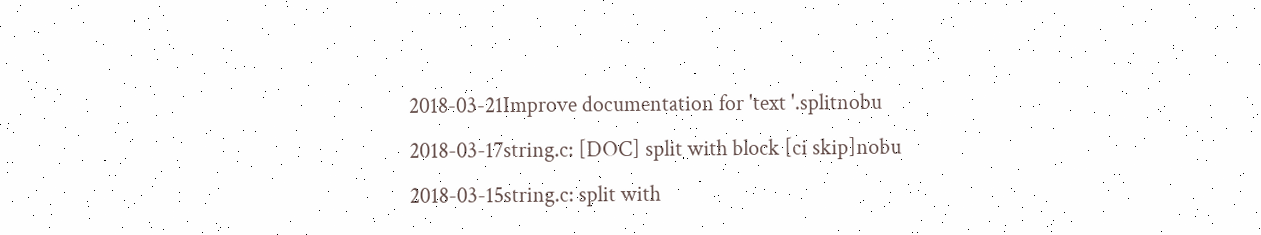2018-03-21Improve documentation for 'text '.splitnobu
2018-03-17string.c: [DOC] split with block [ci skip]nobu
2018-03-15string.c: split with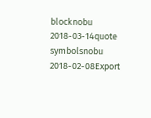blocknobu
2018-03-14quote symbolsnobu
2018-02-08Export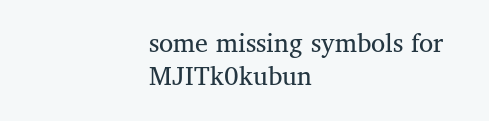some missing symbols for MJITk0kubun